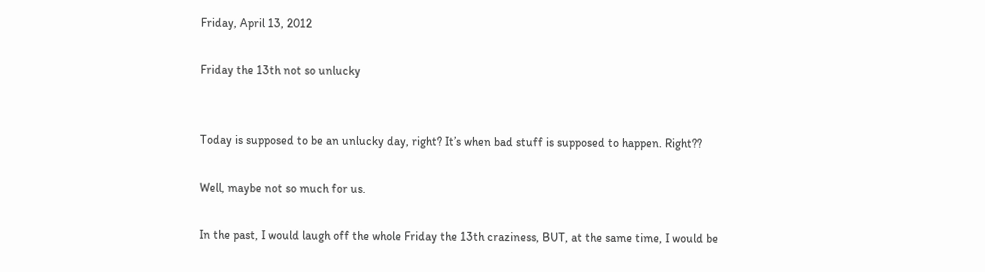Friday, April 13, 2012

Friday the 13th not so unlucky


Today is supposed to be an unlucky day, right? It’s when bad stuff is supposed to happen. Right??

Well, maybe not so much for us.

In the past, I would laugh off the whole Friday the 13th craziness, BUT, at the same time, I would be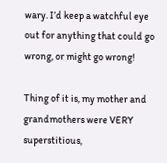wary. I’d keep a watchful eye out for anything that could go wrong, or might go wrong!

Thing of it is, my mother and grandmothers were VERY superstitious,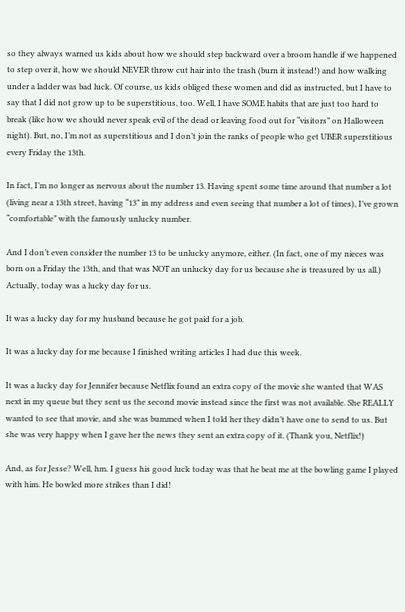so they always warned us kids about how we should step backward over a broom handle if we happened to step over it, how we should NEVER throw cut hair into the trash (burn it instead!) and how walking under a ladder was bad luck. Of course, us kids obliged these women and did as instructed, but I have to say that I did not grow up to be superstitious, too. Well, I have SOME habits that are just too hard to break (like how we should never speak evil of the dead or leaving food out for “visitors” on Halloween night). But, no, I’m not as superstitious and I don’t join the ranks of people who get UBER superstitious every Friday the 13th.

In fact, I’m no longer as nervous about the number 13. Having spent some time around that number a lot (living near a 13th street, having “13” in my address and even seeing that number a lot of times), I’ve grown “comfortable” with the famously unlucky number.

And I don’t even consider the number 13 to be unlucky anymore, either. (In fact, one of my nieces was born on a Friday the 13th, and that was NOT an unlucky day for us because she is treasured by us all.) Actually, today was a lucky day for us.

It was a lucky day for my husband because he got paid for a job.

It was a lucky day for me because I finished writing articles I had due this week.

It was a lucky day for Jennifer because Netflix found an extra copy of the movie she wanted that WAS next in my queue but they sent us the second movie instead since the first was not available. She REALLY wanted to see that movie, and she was bummed when I told her they didn’t have one to send to us. But she was very happy when I gave her the news they sent an extra copy of it. (Thank you, Netflix!)

And, as for Jesse? Well, hm. I guess his good luck today was that he beat me at the bowling game I played with him. He bowled more strikes than I did!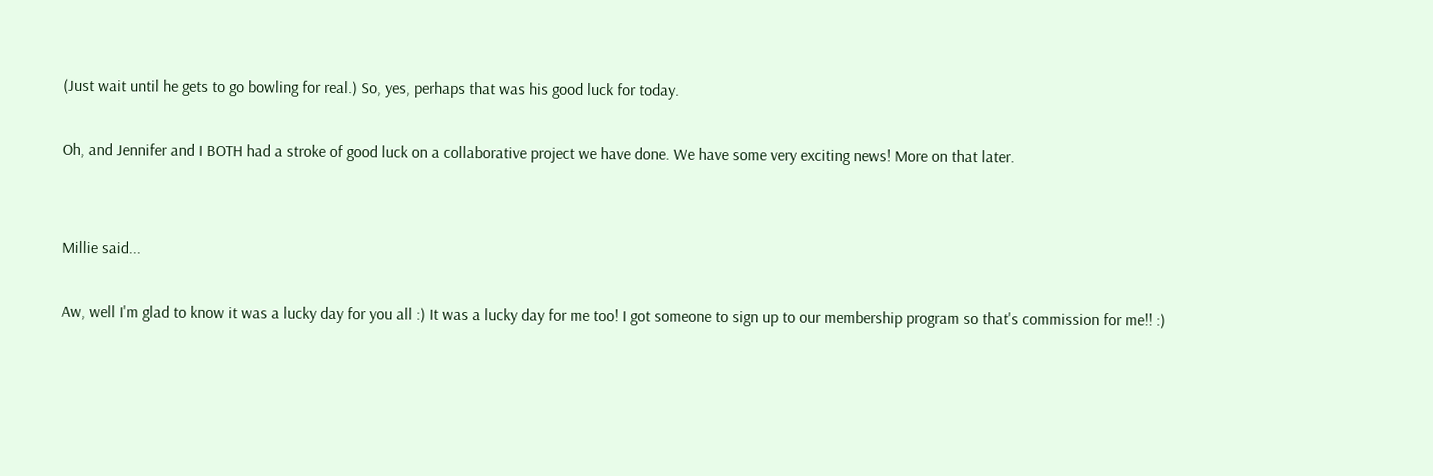(Just wait until he gets to go bowling for real.) So, yes, perhaps that was his good luck for today.

Oh, and Jennifer and I BOTH had a stroke of good luck on a collaborative project we have done. We have some very exciting news! More on that later.


Millie said...

Aw, well I'm glad to know it was a lucky day for you all :) It was a lucky day for me too! I got someone to sign up to our membership program so that's commission for me!! :)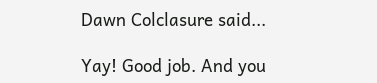Dawn Colclasure said...

Yay! Good job. And you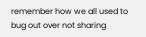remember how we all used to bug out over not sharing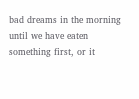bad dreams in the morning until we have eaten something first, or it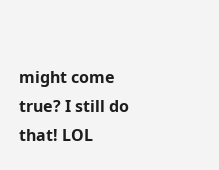might come true? I still do that! LOL